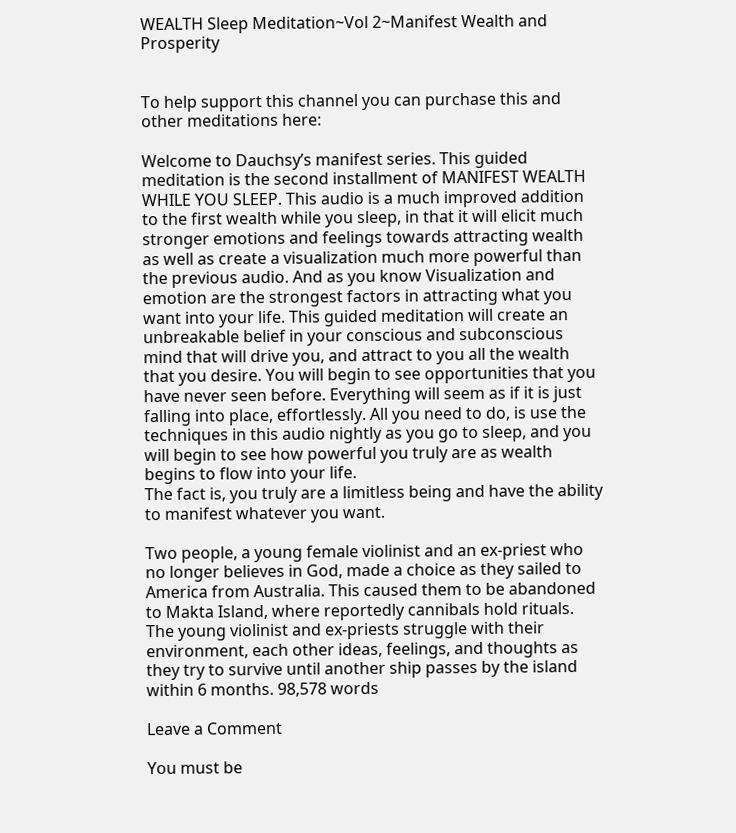WEALTH Sleep Meditation~Vol 2~Manifest Wealth and Prosperity


To help support this channel you can purchase this and other meditations here:

Welcome to Dauchsy’s manifest series. This guided meditation is the second installment of MANIFEST WEALTH WHILE YOU SLEEP. This audio is a much improved addition to the first wealth while you sleep, in that it will elicit much stronger emotions and feelings towards attracting wealth as well as create a visualization much more powerful than the previous audio. And as you know Visualization and emotion are the strongest factors in attracting what you want into your life. This guided meditation will create an unbreakable belief in your conscious and subconscious mind that will drive you, and attract to you all the wealth that you desire. You will begin to see opportunities that you have never seen before. Everything will seem as if it is just falling into place, effortlessly. All you need to do, is use the techniques in this audio nightly as you go to sleep, and you will begin to see how powerful you truly are as wealth begins to flow into your life.
The fact is, you truly are a limitless being and have the ability to manifest whatever you want.

Two people, a young female violinist and an ex-priest who no longer believes in God, made a choice as they sailed to America from Australia. This caused them to be abandoned to Makta Island, where reportedly cannibals hold rituals. The young violinist and ex-priests struggle with their environment, each other ideas, feelings, and thoughts as they try to survive until another ship passes by the island within 6 months. 98,578 words

Leave a Comment

You must be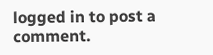logged in to post a comment.